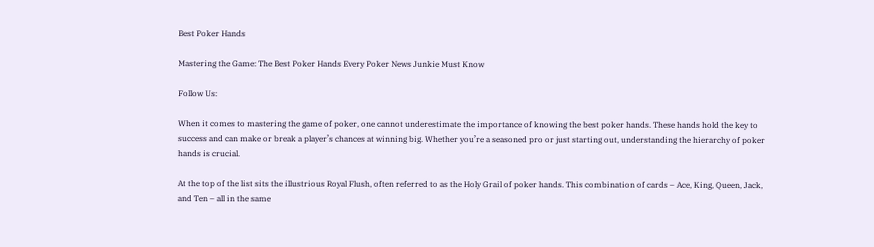Best Poker Hands

Mastering the Game: The Best Poker Hands Every Poker News Junkie Must Know

Follow Us:

When it comes to mastering the game of poker, one cannot underestimate the importance of knowing the best poker hands. These hands hold the key to success and can make or break a player’s chances at winning big. Whether you’re a seasoned pro or just starting out, understanding the hierarchy of poker hands is crucial.

At the top of the list sits the illustrious Royal Flush, often referred to as the Holy Grail of poker hands. This combination of cards – Ace, King, Queen, Jack, and Ten – all in the same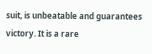suit, is unbeatable and guarantees victory. It is a rare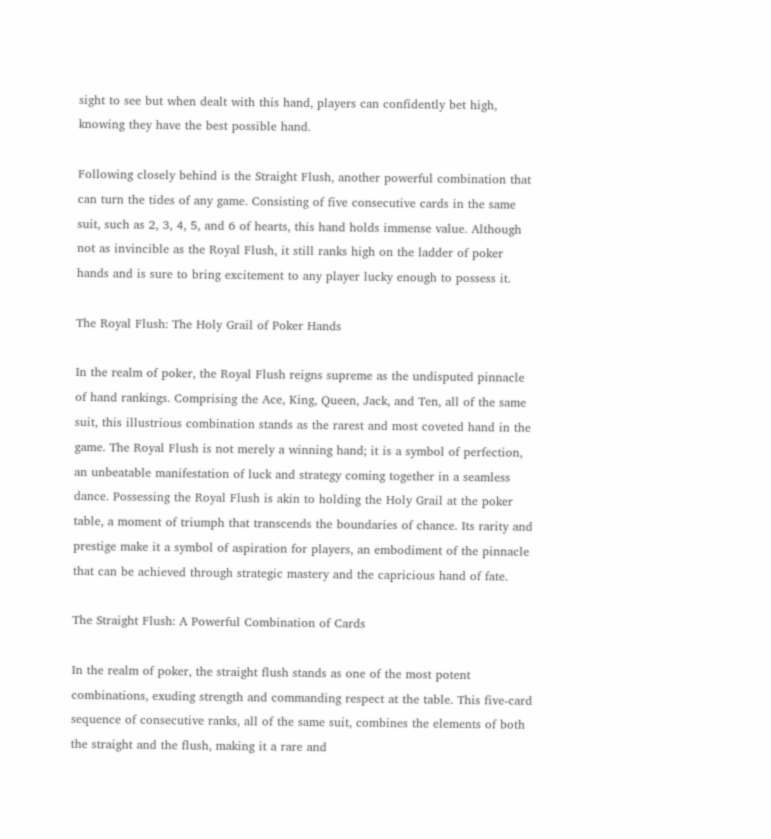sight to see but when dealt with this hand, players can confidently bet high, knowing they have the best possible hand.

Following closely behind is the Straight Flush, another powerful combination that can turn the tides of any game. Consisting of five consecutive cards in the same suit, such as 2, 3, 4, 5, and 6 of hearts, this hand holds immense value. Although not as invincible as the Royal Flush, it still ranks high on the ladder of poker hands and is sure to bring excitement to any player lucky enough to possess it.

The Royal Flush: The Holy Grail of Poker Hands

In the realm of poker, the Royal Flush reigns supreme as the undisputed pinnacle of hand rankings. Comprising the Ace, King, Queen, Jack, and Ten, all of the same suit, this illustrious combination stands as the rarest and most coveted hand in the game. The Royal Flush is not merely a winning hand; it is a symbol of perfection, an unbeatable manifestation of luck and strategy coming together in a seamless dance. Possessing the Royal Flush is akin to holding the Holy Grail at the poker table, a moment of triumph that transcends the boundaries of chance. Its rarity and prestige make it a symbol of aspiration for players, an embodiment of the pinnacle that can be achieved through strategic mastery and the capricious hand of fate.

The Straight Flush: A Powerful Combination of Cards

In the realm of poker, the straight flush stands as one of the most potent combinations, exuding strength and commanding respect at the table. This five-card sequence of consecutive ranks, all of the same suit, combines the elements of both the straight and the flush, making it a rare and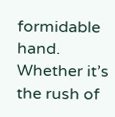formidable hand. Whether it’s the rush of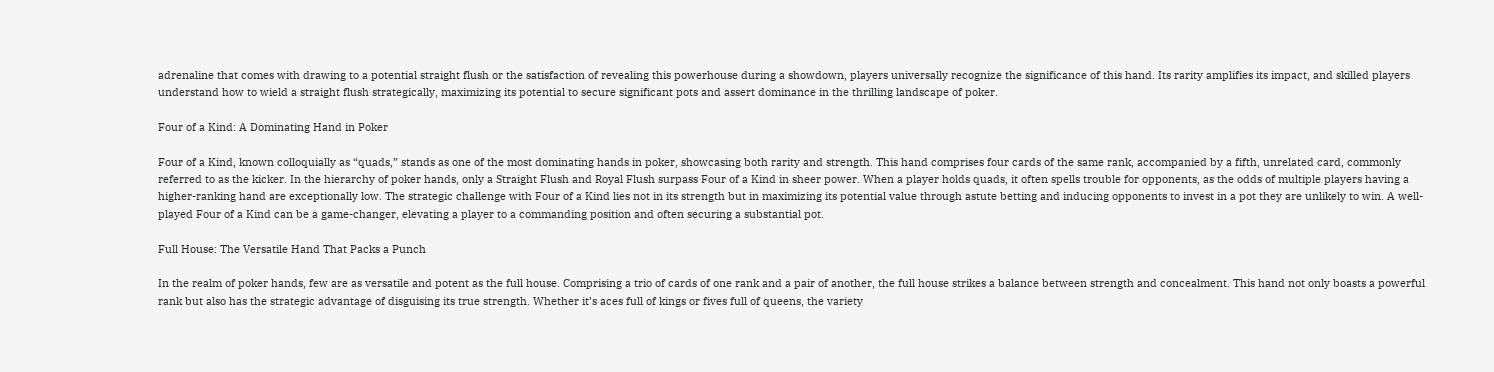adrenaline that comes with drawing to a potential straight flush or the satisfaction of revealing this powerhouse during a showdown, players universally recognize the significance of this hand. Its rarity amplifies its impact, and skilled players understand how to wield a straight flush strategically, maximizing its potential to secure significant pots and assert dominance in the thrilling landscape of poker.

Four of a Kind: A Dominating Hand in Poker

Four of a Kind, known colloquially as “quads,” stands as one of the most dominating hands in poker, showcasing both rarity and strength. This hand comprises four cards of the same rank, accompanied by a fifth, unrelated card, commonly referred to as the kicker. In the hierarchy of poker hands, only a Straight Flush and Royal Flush surpass Four of a Kind in sheer power. When a player holds quads, it often spells trouble for opponents, as the odds of multiple players having a higher-ranking hand are exceptionally low. The strategic challenge with Four of a Kind lies not in its strength but in maximizing its potential value through astute betting and inducing opponents to invest in a pot they are unlikely to win. A well-played Four of a Kind can be a game-changer, elevating a player to a commanding position and often securing a substantial pot.

Full House: The Versatile Hand That Packs a Punch

In the realm of poker hands, few are as versatile and potent as the full house. Comprising a trio of cards of one rank and a pair of another, the full house strikes a balance between strength and concealment. This hand not only boasts a powerful rank but also has the strategic advantage of disguising its true strength. Whether it’s aces full of kings or fives full of queens, the variety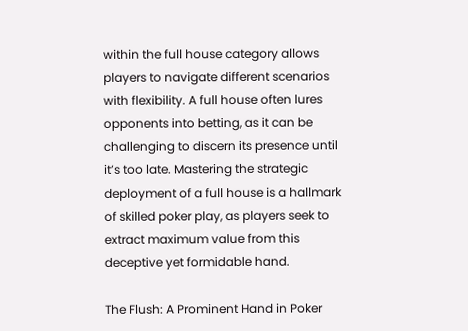within the full house category allows players to navigate different scenarios with flexibility. A full house often lures opponents into betting, as it can be challenging to discern its presence until it’s too late. Mastering the strategic deployment of a full house is a hallmark of skilled poker play, as players seek to extract maximum value from this deceptive yet formidable hand.

The Flush: A Prominent Hand in Poker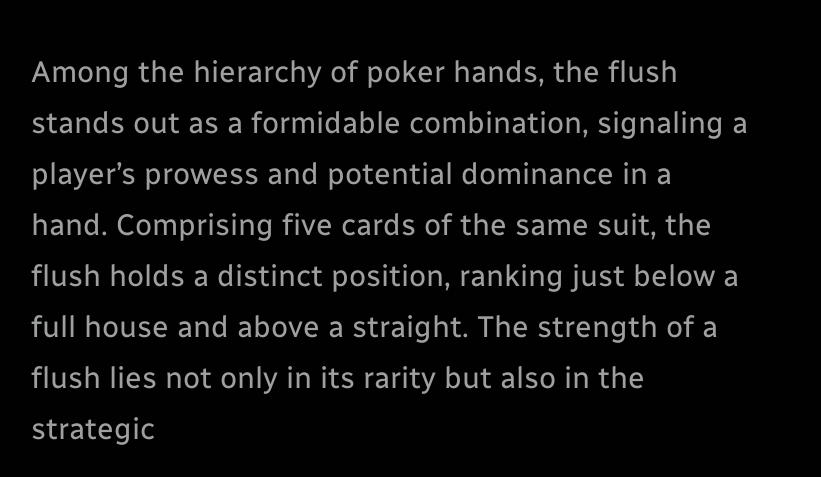Among the hierarchy of poker hands, the flush stands out as a formidable combination, signaling a player’s prowess and potential dominance in a hand. Comprising five cards of the same suit, the flush holds a distinct position, ranking just below a full house and above a straight. The strength of a flush lies not only in its rarity but also in the strategic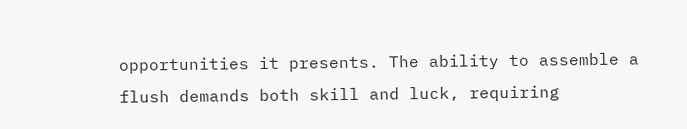opportunities it presents. The ability to assemble a flush demands both skill and luck, requiring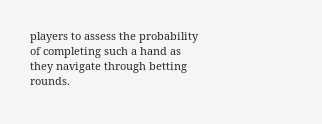players to assess the probability of completing such a hand as they navigate through betting rounds.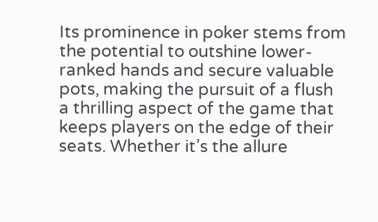Its prominence in poker stems from the potential to outshine lower-ranked hands and secure valuable pots, making the pursuit of a flush a thrilling aspect of the game that keeps players on the edge of their seats. Whether it’s the allure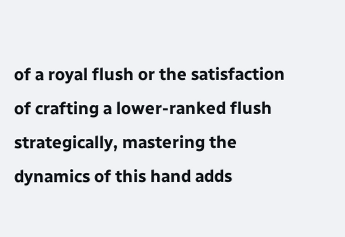of a royal flush or the satisfaction of crafting a lower-ranked flush strategically, mastering the dynamics of this hand adds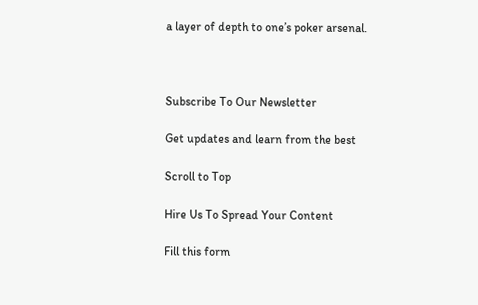a layer of depth to one’s poker arsenal.



Subscribe To Our Newsletter

Get updates and learn from the best

Scroll to Top

Hire Us To Spread Your Content

Fill this form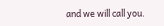and we will call you.